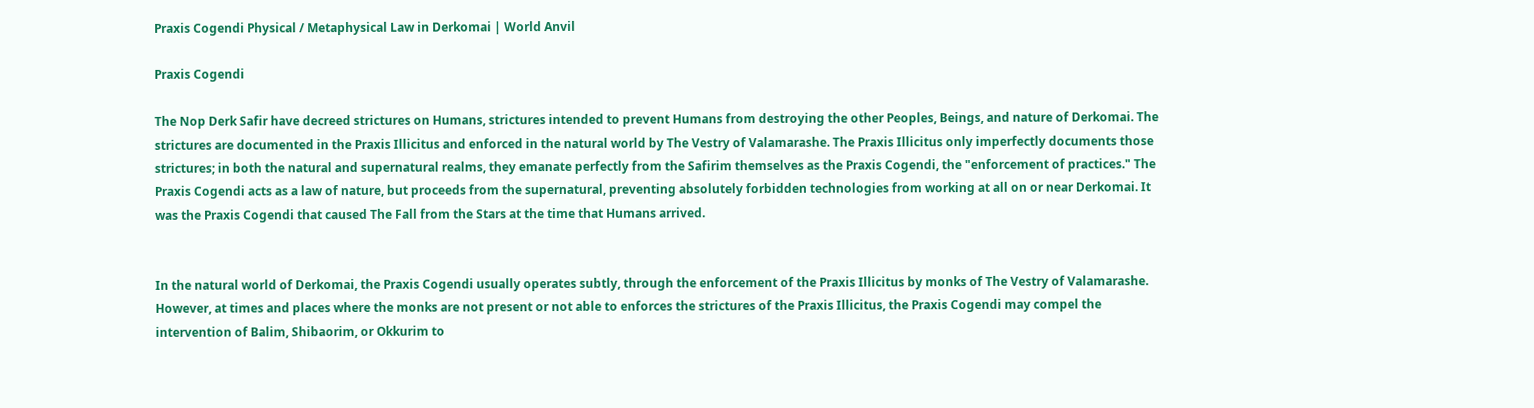Praxis Cogendi Physical / Metaphysical Law in Derkomai | World Anvil

Praxis Cogendi

The Nop Derk Safir have decreed strictures on Humans, strictures intended to prevent Humans from destroying the other Peoples, Beings, and nature of Derkomai. The strictures are documented in the Praxis Illicitus and enforced in the natural world by The Vestry of Valamarashe. The Praxis Illicitus only imperfectly documents those strictures; in both the natural and supernatural realms, they emanate perfectly from the Safirim themselves as the Praxis Cogendi, the "enforcement of practices." The Praxis Cogendi acts as a law of nature, but proceeds from the supernatural, preventing absolutely forbidden technologies from working at all on or near Derkomai. It was the Praxis Cogendi that caused The Fall from the Stars at the time that Humans arrived.


In the natural world of Derkomai, the Praxis Cogendi usually operates subtly, through the enforcement of the Praxis Illicitus by monks of The Vestry of Valamarashe. However, at times and places where the monks are not present or not able to enforces the strictures of the Praxis Illicitus, the Praxis Cogendi may compel the intervention of Balim, Shibaorim, or Okkurim to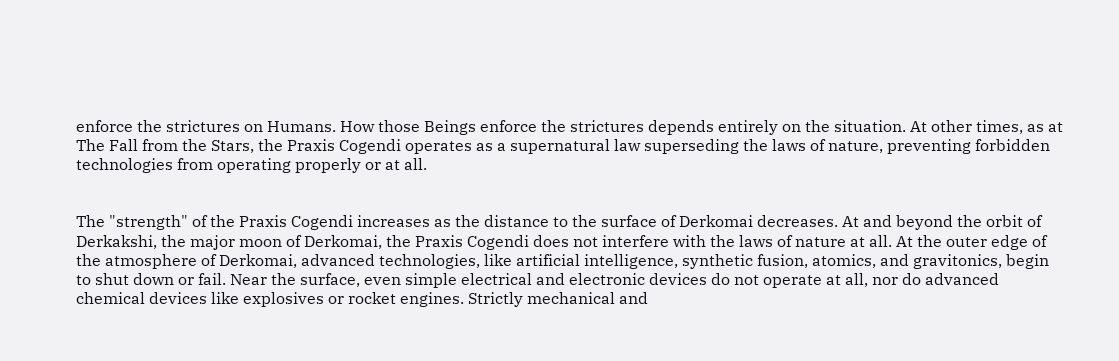enforce the strictures on Humans. How those Beings enforce the strictures depends entirely on the situation. At other times, as at The Fall from the Stars, the Praxis Cogendi operates as a supernatural law superseding the laws of nature, preventing forbidden technologies from operating properly or at all.


The "strength" of the Praxis Cogendi increases as the distance to the surface of Derkomai decreases. At and beyond the orbit of Derkakshi, the major moon of Derkomai, the Praxis Cogendi does not interfere with the laws of nature at all. At the outer edge of the atmosphere of Derkomai, advanced technologies, like artificial intelligence, synthetic fusion, atomics, and gravitonics, begin to shut down or fail. Near the surface, even simple electrical and electronic devices do not operate at all, nor do advanced chemical devices like explosives or rocket engines. Strictly mechanical and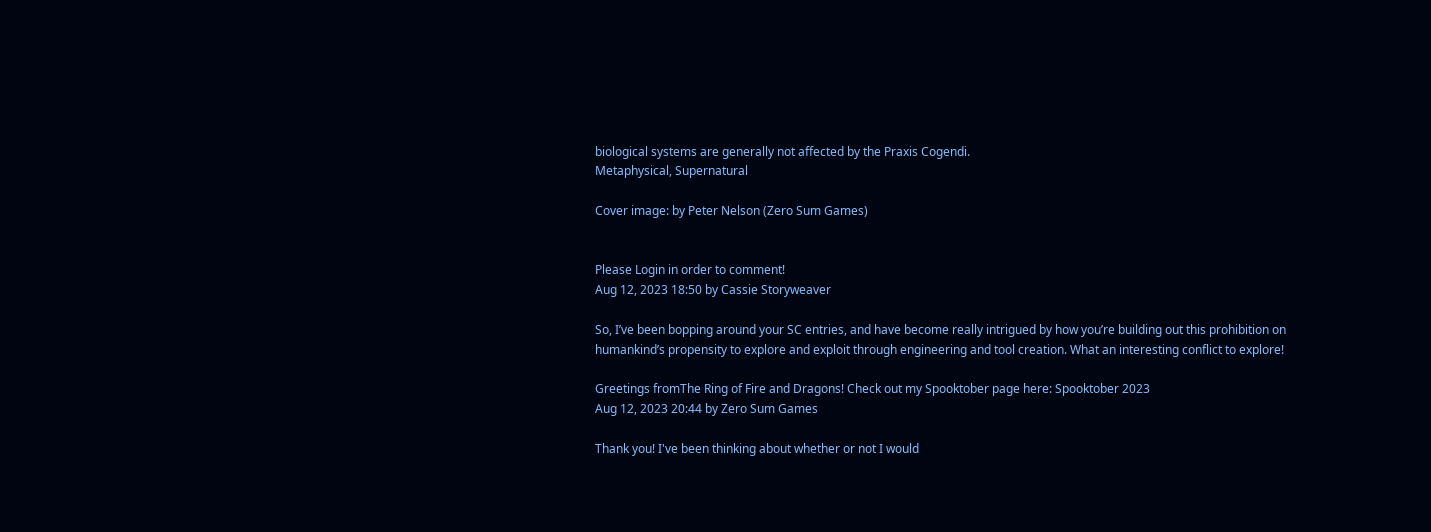biological systems are generally not affected by the Praxis Cogendi.
Metaphysical, Supernatural

Cover image: by Peter Nelson (Zero Sum Games)


Please Login in order to comment!
Aug 12, 2023 18:50 by Cassie Storyweaver

So, I’ve been bopping around your SC entries, and have become really intrigued by how you’re building out this prohibition on humankind’s propensity to explore and exploit through engineering and tool creation. What an interesting conflict to explore!

Greetings fromThe Ring of Fire and Dragons! Check out my Spooktober page here: Spooktober 2023
Aug 12, 2023 20:44 by Zero Sum Games

Thank you! I've been thinking about whether or not I would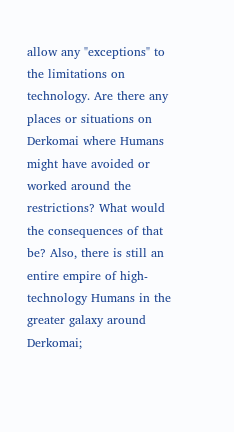allow any "exceptions" to the limitations on technology. Are there any places or situations on Derkomai where Humans might have avoided or worked around the restrictions? What would the consequences of that be? Also, there is still an entire empire of high-technology Humans in the greater galaxy around Derkomai;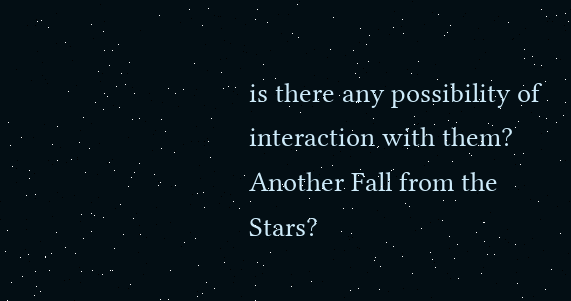is there any possibility of interaction with them? Another Fall from the Stars?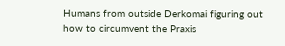Humans from outside Derkomai figuring out how to circumvent the Praxis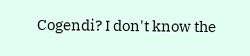Cogendi? I don't know the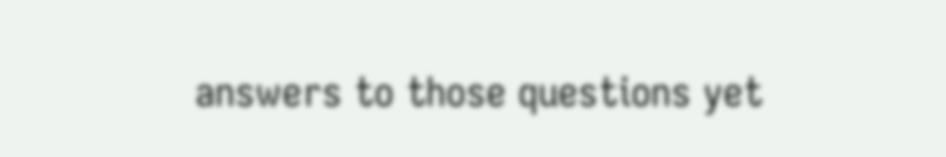answers to those questions yet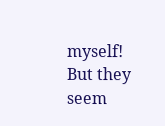myself! But they seem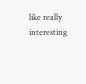like really interesting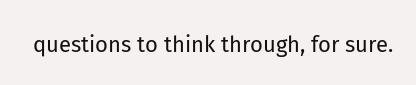questions to think through, for sure.